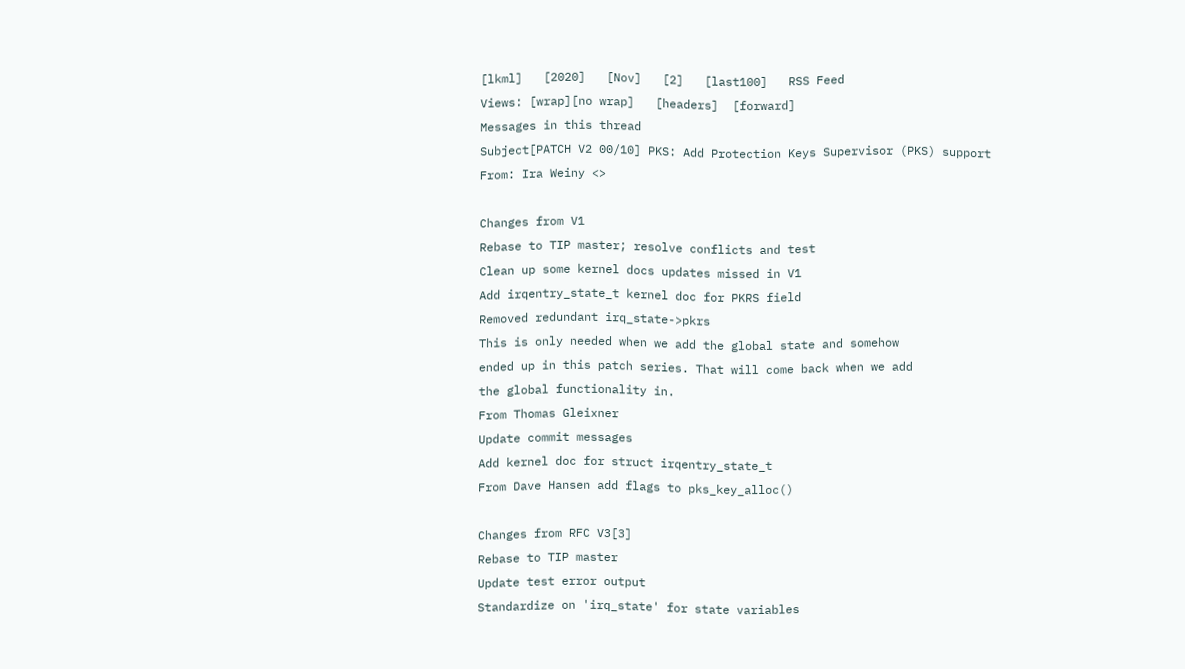[lkml]   [2020]   [Nov]   [2]   [last100]   RSS Feed
Views: [wrap][no wrap]   [headers]  [forward]
Messages in this thread
Subject[PATCH V2 00/10] PKS: Add Protection Keys Supervisor (PKS) support
From: Ira Weiny <>

Changes from V1
Rebase to TIP master; resolve conflicts and test
Clean up some kernel docs updates missed in V1
Add irqentry_state_t kernel doc for PKRS field
Removed redundant irq_state->pkrs
This is only needed when we add the global state and somehow
ended up in this patch series. That will come back when we add
the global functionality in.
From Thomas Gleixner
Update commit messages
Add kernel doc for struct irqentry_state_t
From Dave Hansen add flags to pks_key_alloc()

Changes from RFC V3[3]
Rebase to TIP master
Update test error output
Standardize on 'irq_state' for state variables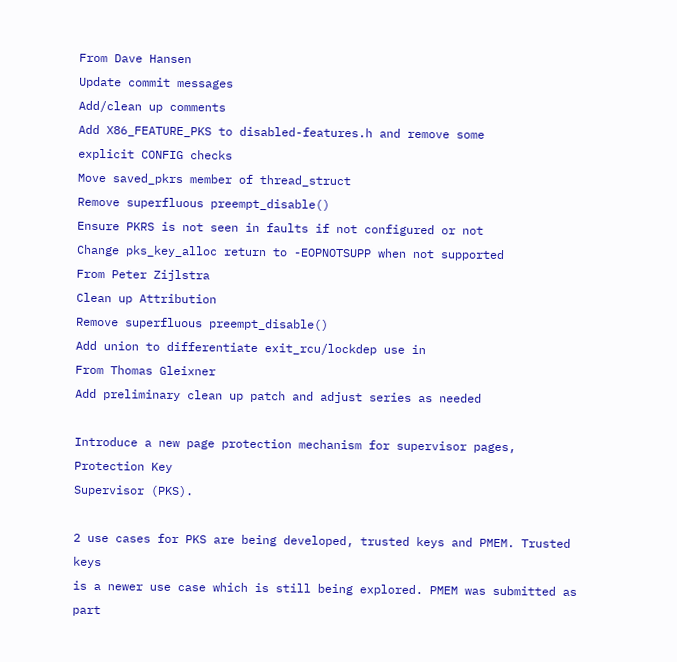From Dave Hansen
Update commit messages
Add/clean up comments
Add X86_FEATURE_PKS to disabled-features.h and remove some
explicit CONFIG checks
Move saved_pkrs member of thread_struct
Remove superfluous preempt_disable()
Ensure PKRS is not seen in faults if not configured or not
Change pks_key_alloc return to -EOPNOTSUPP when not supported
From Peter Zijlstra
Clean up Attribution
Remove superfluous preempt_disable()
Add union to differentiate exit_rcu/lockdep use in
From Thomas Gleixner
Add preliminary clean up patch and adjust series as needed

Introduce a new page protection mechanism for supervisor pages, Protection Key
Supervisor (PKS).

2 use cases for PKS are being developed, trusted keys and PMEM. Trusted keys
is a newer use case which is still being explored. PMEM was submitted as part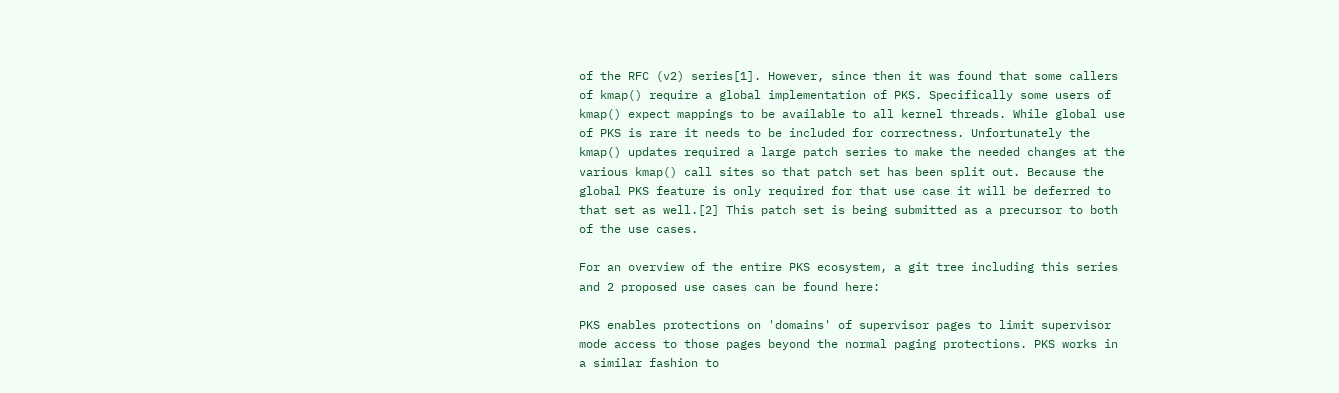of the RFC (v2) series[1]. However, since then it was found that some callers
of kmap() require a global implementation of PKS. Specifically some users of
kmap() expect mappings to be available to all kernel threads. While global use
of PKS is rare it needs to be included for correctness. Unfortunately the
kmap() updates required a large patch series to make the needed changes at the
various kmap() call sites so that patch set has been split out. Because the
global PKS feature is only required for that use case it will be deferred to
that set as well.[2] This patch set is being submitted as a precursor to both
of the use cases.

For an overview of the entire PKS ecosystem, a git tree including this series
and 2 proposed use cases can be found here:

PKS enables protections on 'domains' of supervisor pages to limit supervisor
mode access to those pages beyond the normal paging protections. PKS works in
a similar fashion to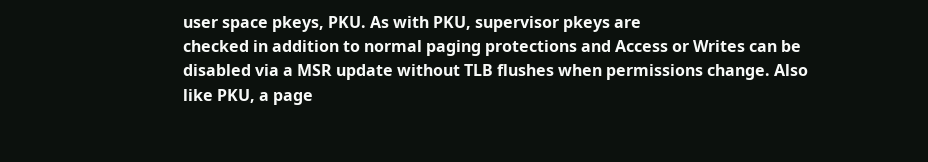user space pkeys, PKU. As with PKU, supervisor pkeys are
checked in addition to normal paging protections and Access or Writes can be
disabled via a MSR update without TLB flushes when permissions change. Also
like PKU, a page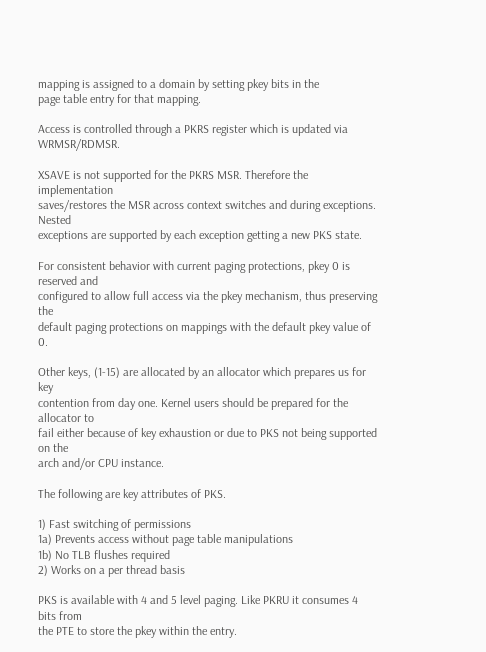mapping is assigned to a domain by setting pkey bits in the
page table entry for that mapping.

Access is controlled through a PKRS register which is updated via WRMSR/RDMSR.

XSAVE is not supported for the PKRS MSR. Therefore the implementation
saves/restores the MSR across context switches and during exceptions. Nested
exceptions are supported by each exception getting a new PKS state.

For consistent behavior with current paging protections, pkey 0 is reserved and
configured to allow full access via the pkey mechanism, thus preserving the
default paging protections on mappings with the default pkey value of 0.

Other keys, (1-15) are allocated by an allocator which prepares us for key
contention from day one. Kernel users should be prepared for the allocator to
fail either because of key exhaustion or due to PKS not being supported on the
arch and/or CPU instance.

The following are key attributes of PKS.

1) Fast switching of permissions
1a) Prevents access without page table manipulations
1b) No TLB flushes required
2) Works on a per thread basis

PKS is available with 4 and 5 level paging. Like PKRU it consumes 4 bits from
the PTE to store the pkey within the entry.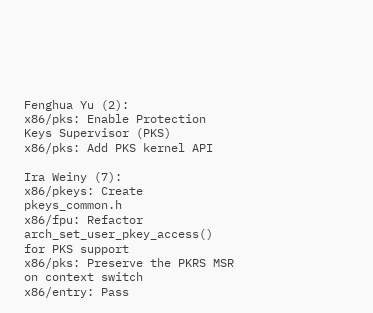Fenghua Yu (2):
x86/pks: Enable Protection Keys Supervisor (PKS)
x86/pks: Add PKS kernel API

Ira Weiny (7):
x86/pkeys: Create pkeys_common.h
x86/fpu: Refactor arch_set_user_pkey_access() for PKS support
x86/pks: Preserve the PKRS MSR on context switch
x86/entry: Pass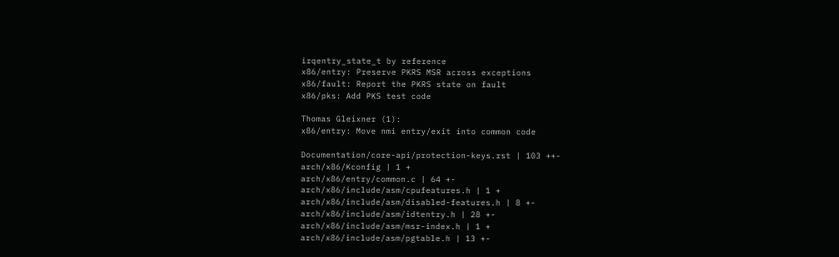irqentry_state_t by reference
x86/entry: Preserve PKRS MSR across exceptions
x86/fault: Report the PKRS state on fault
x86/pks: Add PKS test code

Thomas Gleixner (1):
x86/entry: Move nmi entry/exit into common code

Documentation/core-api/protection-keys.rst | 103 ++-
arch/x86/Kconfig | 1 +
arch/x86/entry/common.c | 64 +-
arch/x86/include/asm/cpufeatures.h | 1 +
arch/x86/include/asm/disabled-features.h | 8 +-
arch/x86/include/asm/idtentry.h | 28 +-
arch/x86/include/asm/msr-index.h | 1 +
arch/x86/include/asm/pgtable.h | 13 +-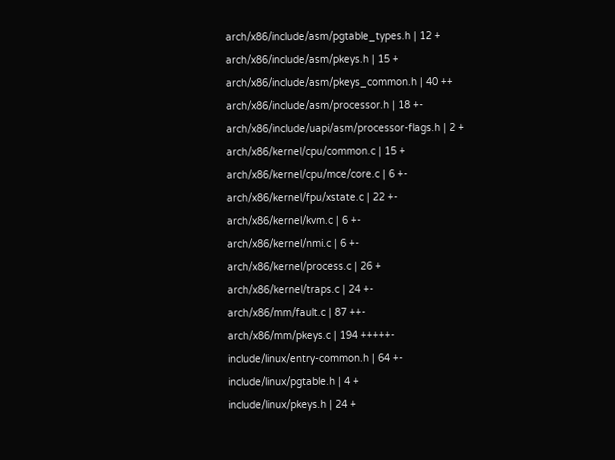arch/x86/include/asm/pgtable_types.h | 12 +
arch/x86/include/asm/pkeys.h | 15 +
arch/x86/include/asm/pkeys_common.h | 40 ++
arch/x86/include/asm/processor.h | 18 +-
arch/x86/include/uapi/asm/processor-flags.h | 2 +
arch/x86/kernel/cpu/common.c | 15 +
arch/x86/kernel/cpu/mce/core.c | 6 +-
arch/x86/kernel/fpu/xstate.c | 22 +-
arch/x86/kernel/kvm.c | 6 +-
arch/x86/kernel/nmi.c | 6 +-
arch/x86/kernel/process.c | 26 +
arch/x86/kernel/traps.c | 24 +-
arch/x86/mm/fault.c | 87 ++-
arch/x86/mm/pkeys.c | 194 +++++-
include/linux/entry-common.h | 64 +-
include/linux/pgtable.h | 4 +
include/linux/pkeys.h | 24 +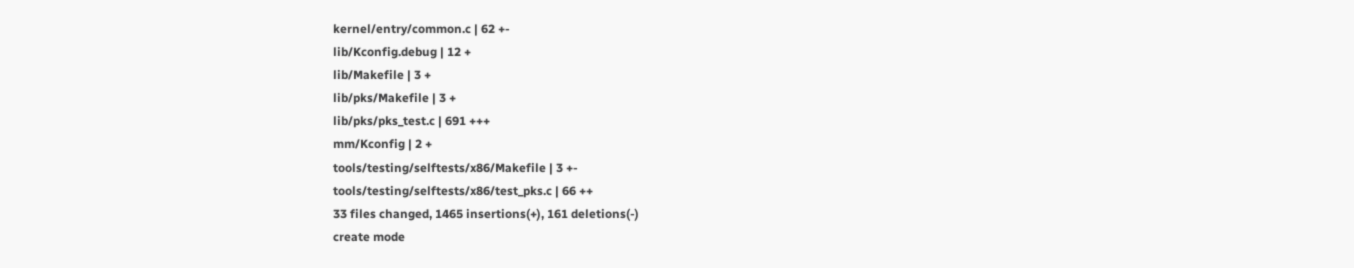kernel/entry/common.c | 62 +-
lib/Kconfig.debug | 12 +
lib/Makefile | 3 +
lib/pks/Makefile | 3 +
lib/pks/pks_test.c | 691 +++
mm/Kconfig | 2 +
tools/testing/selftests/x86/Makefile | 3 +-
tools/testing/selftests/x86/test_pks.c | 66 ++
33 files changed, 1465 insertions(+), 161 deletions(-)
create mode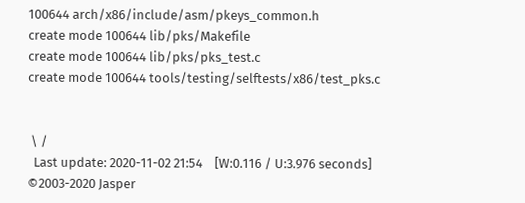100644 arch/x86/include/asm/pkeys_common.h
create mode 100644 lib/pks/Makefile
create mode 100644 lib/pks/pks_test.c
create mode 100644 tools/testing/selftests/x86/test_pks.c


 \ /
  Last update: 2020-11-02 21:54    [W:0.116 / U:3.976 seconds]
©2003-2020 Jasper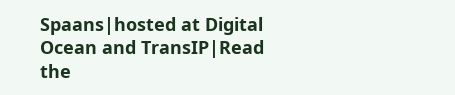Spaans|hosted at Digital Ocean and TransIP|Read the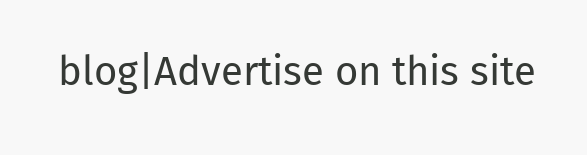blog|Advertise on this site